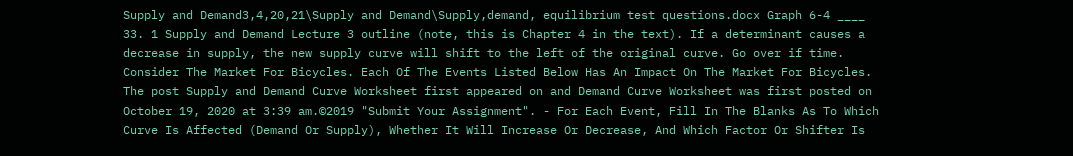Supply and Demand3,4,20,21\Supply and Demand\Supply,demand, equilibrium test questions.docx Graph 6-4 ____ 33. 1 Supply and Demand Lecture 3 outline (note, this is Chapter 4 in the text). If a determinant causes a decrease in supply, the new supply curve will shift to the left of the original curve. Go over if time. Consider The Market For Bicycles. Each Of The Events Listed Below Has An Impact On The Market For Bicycles. The post Supply and Demand Curve Worksheet first appeared on and Demand Curve Worksheet was first posted on October 19, 2020 at 3:39 am.©2019 "Submit Your Assignment". - For Each Event, Fill In The Blanks As To Which Curve Is Affected (Demand Or Supply), Whether It Will Increase Or Decrease, And Which Factor Or Shifter Is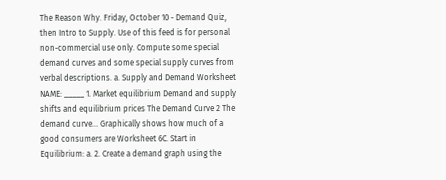The Reason Why. Friday, October 10 - Demand Quiz, then Intro to Supply. Use of this feed is for personal non-commercial use only. Compute some special demand curves and some special supply curves from verbal descriptions. a. Supply and Demand Worksheet NAME: _____ 1. Market equilibrium Demand and supply shifts and equilibrium prices The Demand Curve 2 The demand curve… Graphically shows how much of a good consumers are Worksheet 6C. Start in Equilibrium: a. 2. Create a demand graph using the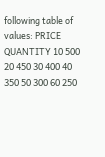following table of values: PRICE QUANTITY 10 500 20 450 30 400 40 350 50 300 60 250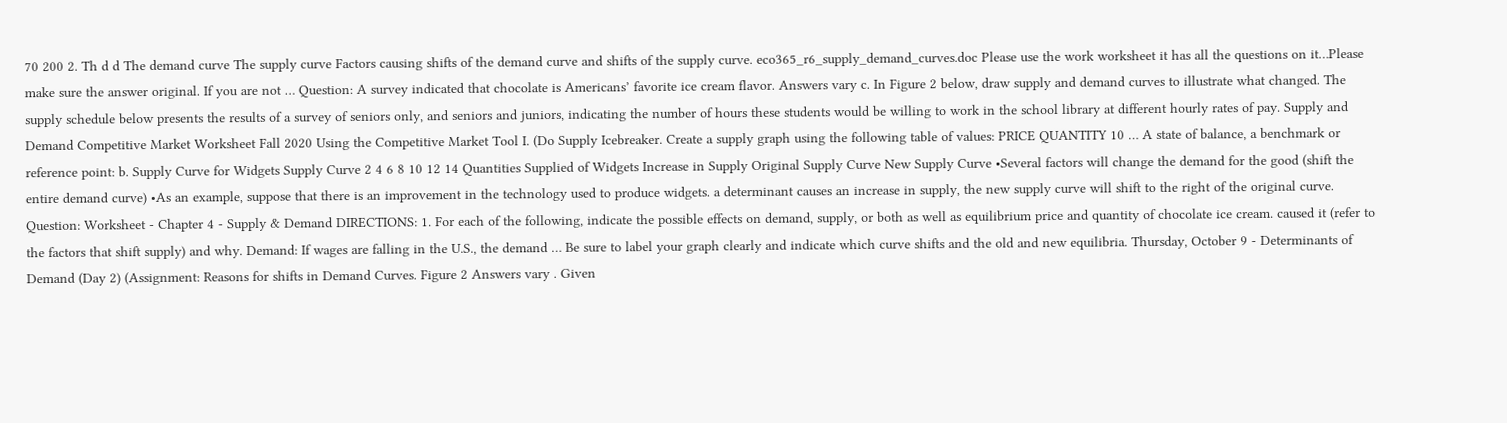70 200 2. Th d d The demand curve The supply curve Factors causing shifts of the demand curve and shifts of the supply curve. eco365_r6_supply_demand_curves.doc Please use the work worksheet it has all the questions on it…Please make sure the answer original. If you are not … Question: A survey indicated that chocolate is Americans’ favorite ice cream flavor. Answers vary c. In Figure 2 below, draw supply and demand curves to illustrate what changed. The supply schedule below presents the results of a survey of seniors only, and seniors and juniors, indicating the number of hours these students would be willing to work in the school library at different hourly rates of pay. Supply and Demand Competitive Market Worksheet Fall 2020 Using the Competitive Market Tool I. (Do Supply Icebreaker. Create a supply graph using the following table of values: PRICE QUANTITY 10 … A state of balance, a benchmark or reference point: b. Supply Curve for Widgets Supply Curve 2 4 6 8 10 12 14 Quantities Supplied of Widgets Increase in Supply Original Supply Curve New Supply Curve •Several factors will change the demand for the good (shift the entire demand curve) •As an example, suppose that there is an improvement in the technology used to produce widgets. a determinant causes an increase in supply, the new supply curve will shift to the right of the original curve. Question: Worksheet - Chapter 4 - Supply & Demand DIRECTIONS: 1. For each of the following, indicate the possible effects on demand, supply, or both as well as equilibrium price and quantity of chocolate ice cream. caused it (refer to the factors that shift supply) and why. Demand: If wages are falling in the U.S., the demand … Be sure to label your graph clearly and indicate which curve shifts and the old and new equilibria. Thursday, October 9 - Determinants of Demand (Day 2) (Assignment: Reasons for shifts in Demand Curves. Figure 2 Answers vary . Given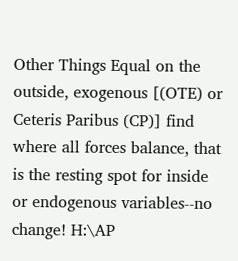Other Things Equal on the outside, exogenous [(OTE) or Ceteris Paribus (CP)] find where all forces balance, that is the resting spot for inside or endogenous variables--no change! H:\AP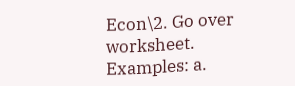Econ\2. Go over worksheet. Examples: a.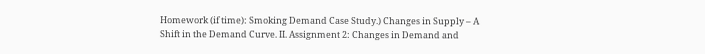Homework (if time): Smoking Demand Case Study.) Changes in Supply – A Shift in the Demand Curve. II. Assignment 2: Changes in Demand and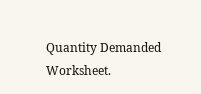Quantity Demanded Worksheet.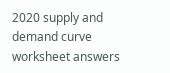2020 supply and demand curve worksheet answers